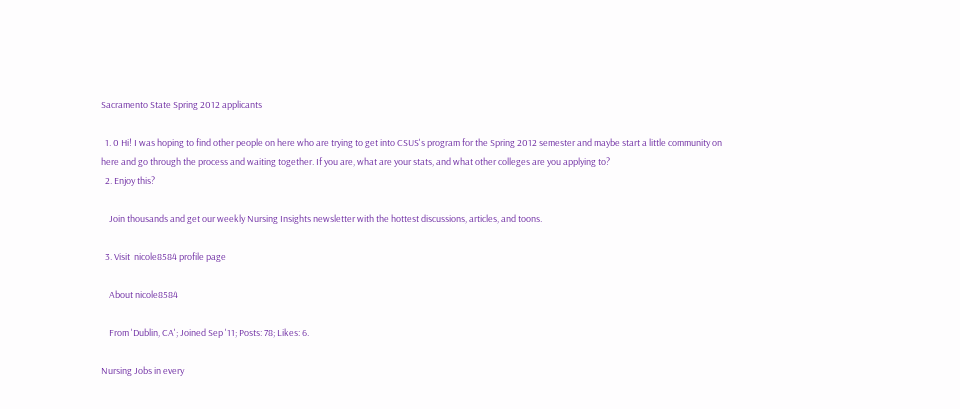Sacramento State Spring 2012 applicants

  1. 0 Hi! I was hoping to find other people on here who are trying to get into CSUS's program for the Spring 2012 semester and maybe start a little community on here and go through the process and waiting together. If you are, what are your stats, and what other colleges are you applying to?
  2. Enjoy this?

    Join thousands and get our weekly Nursing Insights newsletter with the hottest discussions, articles, and toons.

  3. Visit  nicole8584 profile page

    About nicole8584

    From 'Dublin, CA'; Joined Sep '11; Posts: 78; Likes: 6.

Nursing Jobs in every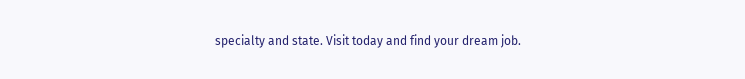specialty and state. Visit today and find your dream job.